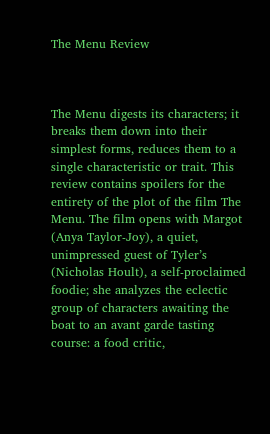The Menu Review



The Menu digests its characters; it breaks them down into their simplest forms, reduces them to a single characteristic or trait. This review contains spoilers for the entirety of the plot of the film The Menu. The film opens with Margot (Anya Taylor-Joy), a quiet, unimpressed guest of Tyler’s (Nicholas Hoult), a self-proclaimed foodie; she analyzes the eclectic group of characters awaiting the boat to an avant garde tasting course: a food critic,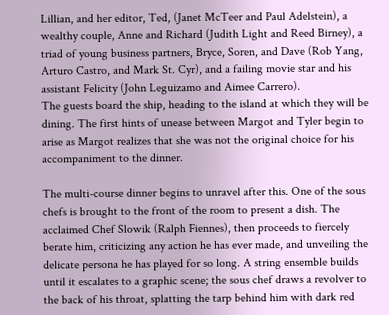Lillian, and her editor, Ted, (Janet McTeer and Paul Adelstein), a wealthy couple, Anne and Richard (Judith Light and Reed Birney), a triad of young business partners, Bryce, Soren, and Dave (Rob Yang, Arturo Castro, and Mark St. Cyr), and a failing movie star and his assistant Felicity (John Leguizamo and Aimee Carrero).
The guests board the ship, heading to the island at which they will be dining. The first hints of unease between Margot and Tyler begin to arise as Margot realizes that she was not the original choice for his accompaniment to the dinner.

The multi-course dinner begins to unravel after this. One of the sous chefs is brought to the front of the room to present a dish. The acclaimed Chef Slowik (Ralph Fiennes), then proceeds to fiercely berate him, criticizing any action he has ever made, and unveiling the delicate persona he has played for so long. A string ensemble builds until it escalates to a graphic scene; the sous chef draws a revolver to the back of his throat, splatting the tarp behind him with dark red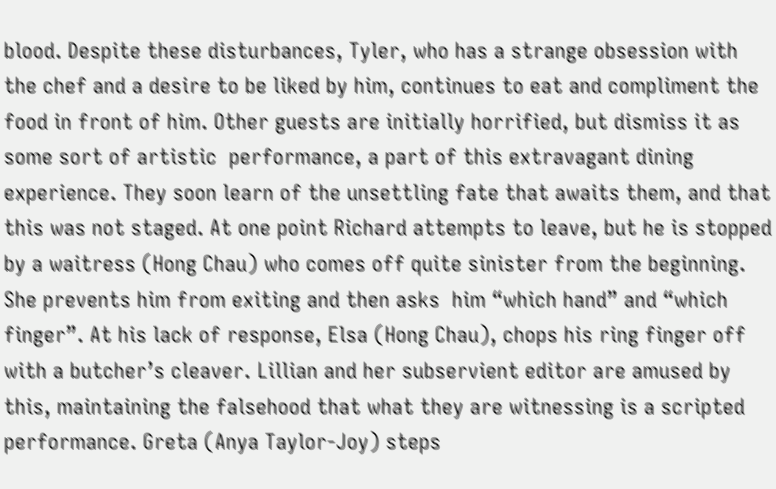blood. Despite these disturbances, Tyler, who has a strange obsession with the chef and a desire to be liked by him, continues to eat and compliment the food in front of him. Other guests are initially horrified, but dismiss it as some sort of artistic  performance, a part of this extravagant dining experience. They soon learn of the unsettling fate that awaits them, and that this was not staged. At one point Richard attempts to leave, but he is stopped by a waitress (Hong Chau) who comes off quite sinister from the beginning. She prevents him from exiting and then asks  him “which hand” and “which finger”. At his lack of response, Elsa (Hong Chau), chops his ring finger off with a butcher’s cleaver. Lillian and her subservient editor are amused by this, maintaining the falsehood that what they are witnessing is a scripted performance. Greta (Anya Taylor-Joy) steps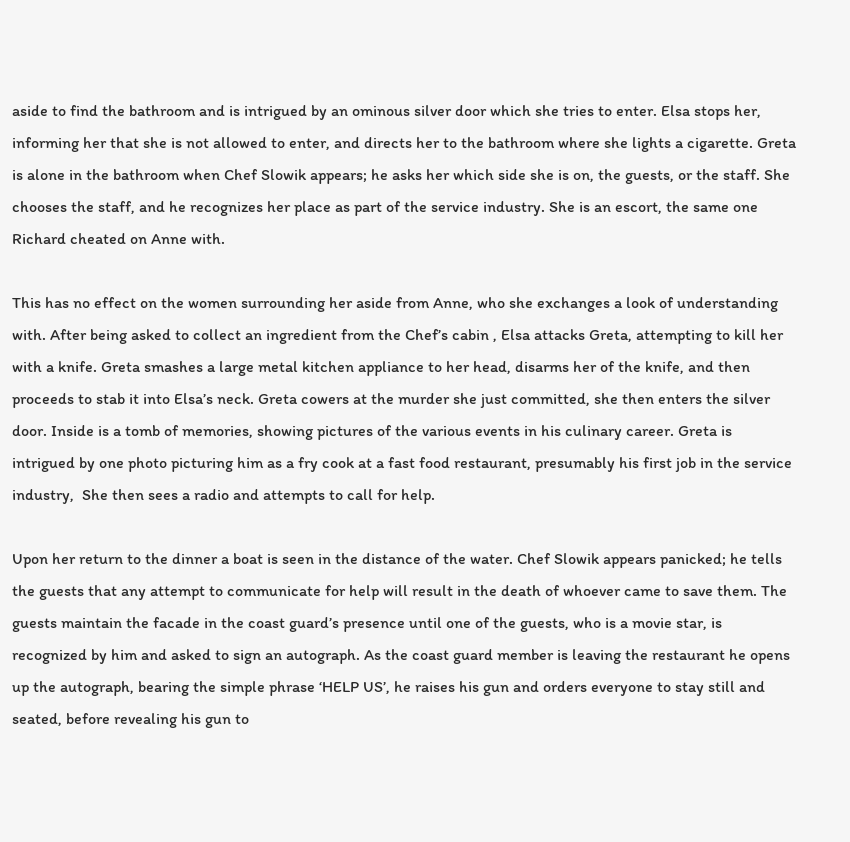aside to find the bathroom and is intrigued by an ominous silver door which she tries to enter. Elsa stops her, informing her that she is not allowed to enter, and directs her to the bathroom where she lights a cigarette. Greta is alone in the bathroom when Chef Slowik appears; he asks her which side she is on, the guests, or the staff. She chooses the staff, and he recognizes her place as part of the service industry. She is an escort, the same one Richard cheated on Anne with.

This has no effect on the women surrounding her aside from Anne, who she exchanges a look of understanding with. After being asked to collect an ingredient from the Chef’s cabin , Elsa attacks Greta, attempting to kill her with a knife. Greta smashes a large metal kitchen appliance to her head, disarms her of the knife, and then proceeds to stab it into Elsa’s neck. Greta cowers at the murder she just committed, she then enters the silver door. Inside is a tomb of memories, showing pictures of the various events in his culinary career. Greta is intrigued by one photo picturing him as a fry cook at a fast food restaurant, presumably his first job in the service industry,  She then sees a radio and attempts to call for help.

Upon her return to the dinner a boat is seen in the distance of the water. Chef Slowik appears panicked; he tells the guests that any attempt to communicate for help will result in the death of whoever came to save them. The guests maintain the facade in the coast guard’s presence until one of the guests, who is a movie star, is recognized by him and asked to sign an autograph. As the coast guard member is leaving the restaurant he opens up the autograph, bearing the simple phrase ‘HELP US’, he raises his gun and orders everyone to stay still and seated, before revealing his gun to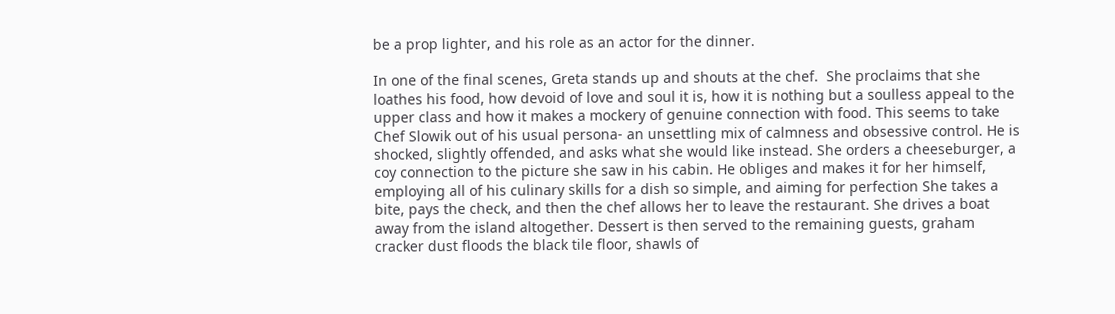be a prop lighter, and his role as an actor for the dinner.

In one of the final scenes, Greta stands up and shouts at the chef.  She proclaims that she loathes his food, how devoid of love and soul it is, how it is nothing but a soulless appeal to the upper class and how it makes a mockery of genuine connection with food. This seems to take Chef Slowik out of his usual persona- an unsettling mix of calmness and obsessive control. He is shocked, slightly offended, and asks what she would like instead. She orders a cheeseburger, a coy connection to the picture she saw in his cabin. He obliges and makes it for her himself, employing all of his culinary skills for a dish so simple, and aiming for perfection She takes a bite, pays the check, and then the chef allows her to leave the restaurant. She drives a boat away from the island altogether. Dessert is then served to the remaining guests, graham cracker dust floods the black tile floor, shawls of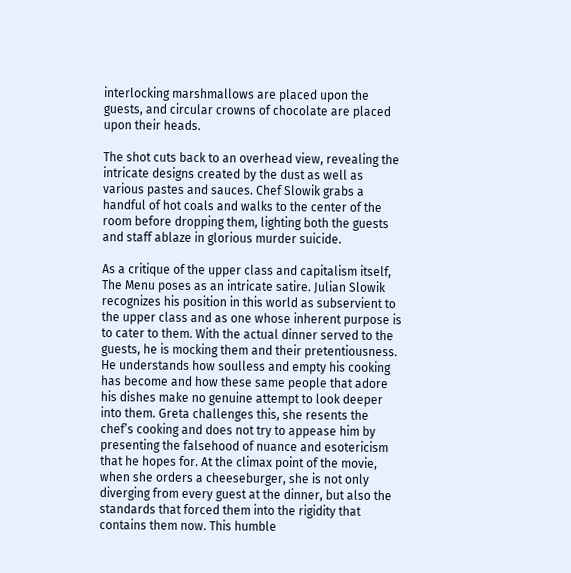interlocking marshmallows are placed upon the guests, and circular crowns of chocolate are placed upon their heads.

The shot cuts back to an overhead view, revealing the intricate designs created by the dust as well as various pastes and sauces. Chef Slowik grabs a handful of hot coals and walks to the center of the room before dropping them, lighting both the guests and staff ablaze in glorious murder suicide.

As a critique of the upper class and capitalism itself, The Menu poses as an intricate satire. Julian Slowik recognizes his position in this world as subservient to the upper class and as one whose inherent purpose is to cater to them. With the actual dinner served to the guests, he is mocking them and their pretentiousness. He understands how soulless and empty his cooking has become and how these same people that adore his dishes make no genuine attempt to look deeper into them. Greta challenges this, she resents the chef’s cooking and does not try to appease him by presenting the falsehood of nuance and esotericism that he hopes for. At the climax point of the movie, when she orders a cheeseburger, she is not only diverging from every guest at the dinner, but also the standards that forced them into the rigidity that contains them now. This humble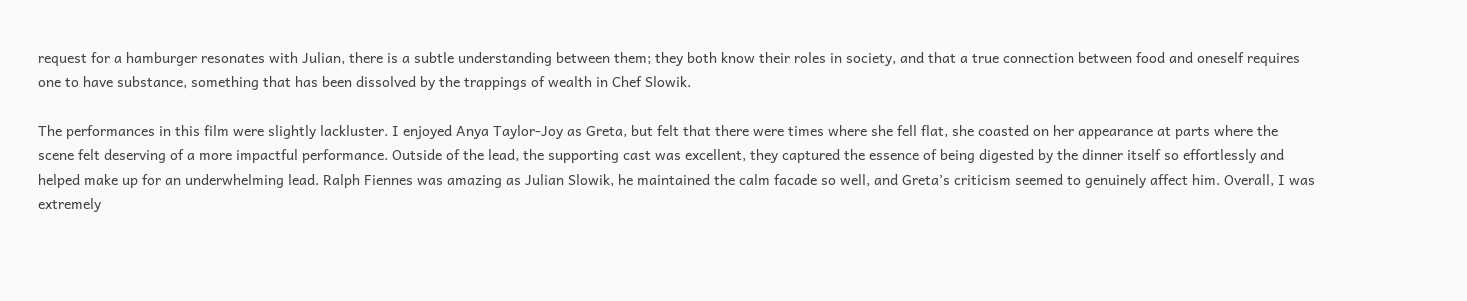request for a hamburger resonates with Julian, there is a subtle understanding between them; they both know their roles in society, and that a true connection between food and oneself requires one to have substance, something that has been dissolved by the trappings of wealth in Chef Slowik.

The performances in this film were slightly lackluster. I enjoyed Anya Taylor-Joy as Greta, but felt that there were times where she fell flat, she coasted on her appearance at parts where the scene felt deserving of a more impactful performance. Outside of the lead, the supporting cast was excellent, they captured the essence of being digested by the dinner itself so effortlessly and helped make up for an underwhelming lead. Ralph Fiennes was amazing as Julian Slowik, he maintained the calm facade so well, and Greta’s criticism seemed to genuinely affect him. Overall, I was extremely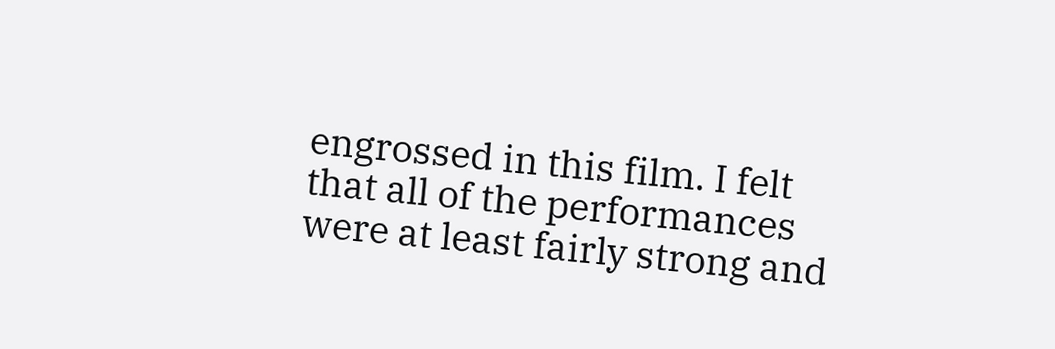engrossed in this film. I felt that all of the performances were at least fairly strong and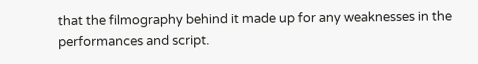that the filmography behind it made up for any weaknesses in the performances and script.